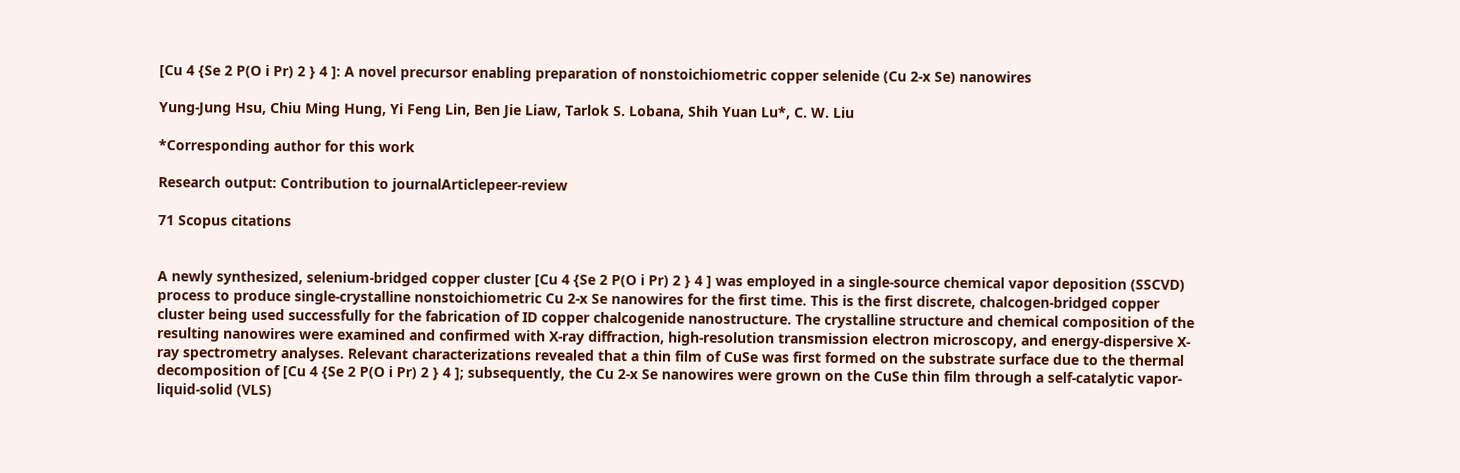[Cu 4 {Se 2 P(O i Pr) 2 } 4 ]: A novel precursor enabling preparation of nonstoichiometric copper selenide (Cu 2-x Se) nanowires

Yung-Jung Hsu, Chiu Ming Hung, Yi Feng Lin, Ben Jie Liaw, Tarlok S. Lobana, Shih Yuan Lu*, C. W. Liu

*Corresponding author for this work

Research output: Contribution to journalArticlepeer-review

71 Scopus citations


A newly synthesized, selenium-bridged copper cluster [Cu 4 {Se 2 P(O i Pr) 2 } 4 ] was employed in a single-source chemical vapor deposition (SSCVD) process to produce single-crystalline nonstoichiometric Cu 2-x Se nanowires for the first time. This is the first discrete, chalcogen-bridged copper cluster being used successfully for the fabrication of ID copper chalcogenide nanostructure. The crystalline structure and chemical composition of the resulting nanowires were examined and confirmed with X-ray diffraction, high-resolution transmission electron microscopy, and energy-dispersive X-ray spectrometry analyses. Relevant characterizations revealed that a thin film of CuSe was first formed on the substrate surface due to the thermal decomposition of [Cu 4 {Se 2 P(O i Pr) 2 } 4 ]; subsequently, the Cu 2-x Se nanowires were grown on the CuSe thin film through a self-catalytic vapor-liquid-solid (VLS)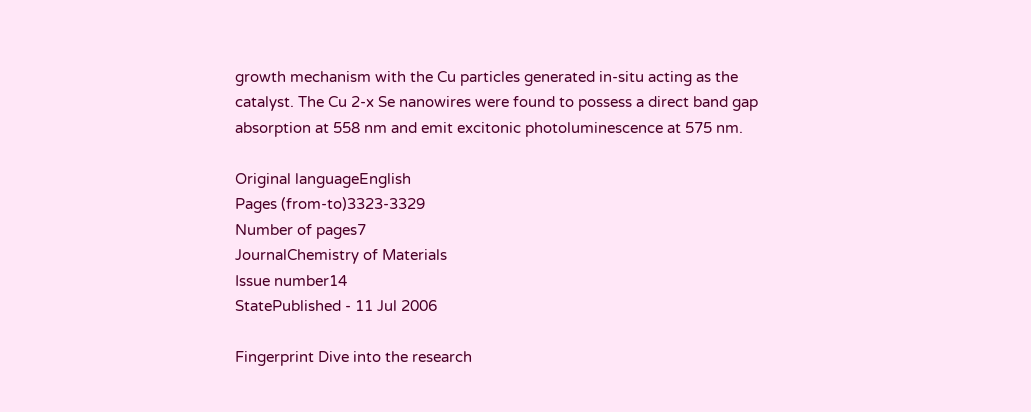growth mechanism with the Cu particles generated in-situ acting as the catalyst. The Cu 2-x Se nanowires were found to possess a direct band gap absorption at 558 nm and emit excitonic photoluminescence at 575 nm.

Original languageEnglish
Pages (from-to)3323-3329
Number of pages7
JournalChemistry of Materials
Issue number14
StatePublished - 11 Jul 2006

Fingerprint Dive into the research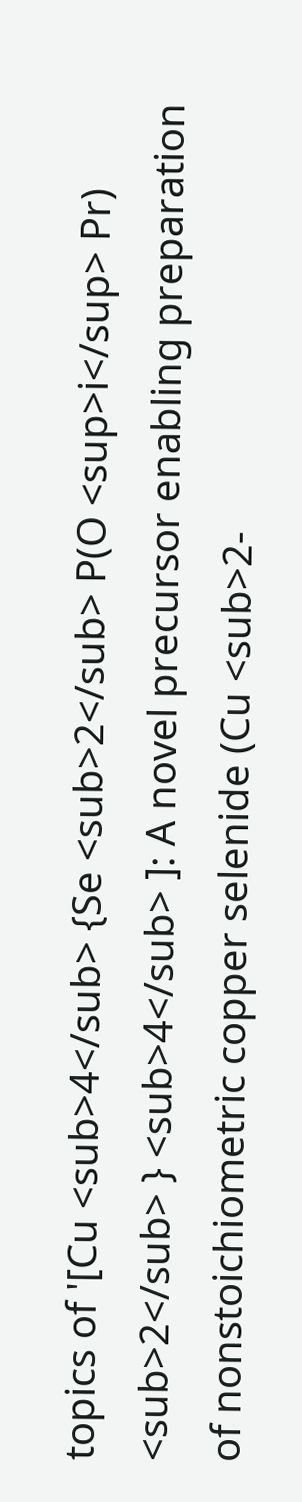topics of '[Cu <sub>4</sub> {Se <sub>2</sub> P(O <sup>i</sup> Pr) <sub>2</sub> } <sub>4</sub> ]: A novel precursor enabling preparation of nonstoichiometric copper selenide (Cu <sub>2-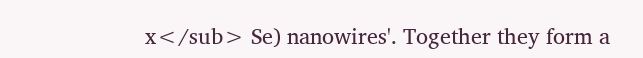x</sub> Se) nanowires'. Together they form a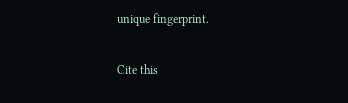unique fingerprint.

Cite this